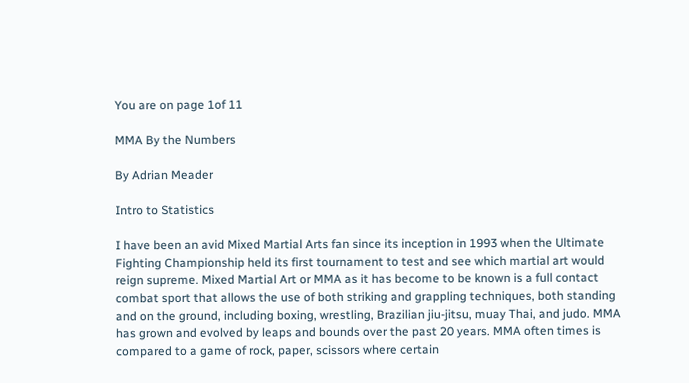You are on page 1of 11

MMA By the Numbers

By Adrian Meader

Intro to Statistics

I have been an avid Mixed Martial Arts fan since its inception in 1993 when the Ultimate Fighting Championship held its first tournament to test and see which martial art would reign supreme. Mixed Martial Art or MMA as it has become to be known is a full contact combat sport that allows the use of both striking and grappling techniques, both standing and on the ground, including boxing, wrestling, Brazilian jiu-jitsu, muay Thai, and judo. MMA has grown and evolved by leaps and bounds over the past 20 years. MMA often times is compared to a game of rock, paper, scissors where certain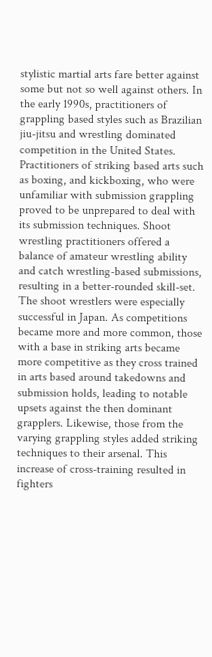stylistic martial arts fare better against some but not so well against others. In the early 1990s, practitioners of grappling based styles such as Brazilian jiu-jitsu and wrestling dominated competition in the United States. Practitioners of striking based arts such as boxing, and kickboxing, who were unfamiliar with submission grappling proved to be unprepared to deal with its submission techniques. Shoot wrestling practitioners offered a balance of amateur wrestling ability and catch wrestling-based submissions, resulting in a better-rounded skill-set. The shoot wrestlers were especially successful in Japan. As competitions became more and more common, those with a base in striking arts became more competitive as they cross trained in arts based around takedowns and submission holds, leading to notable upsets against the then dominant grapplers. Likewise, those from the varying grappling styles added striking techniques to their arsenal. This increase of cross-training resulted in fighters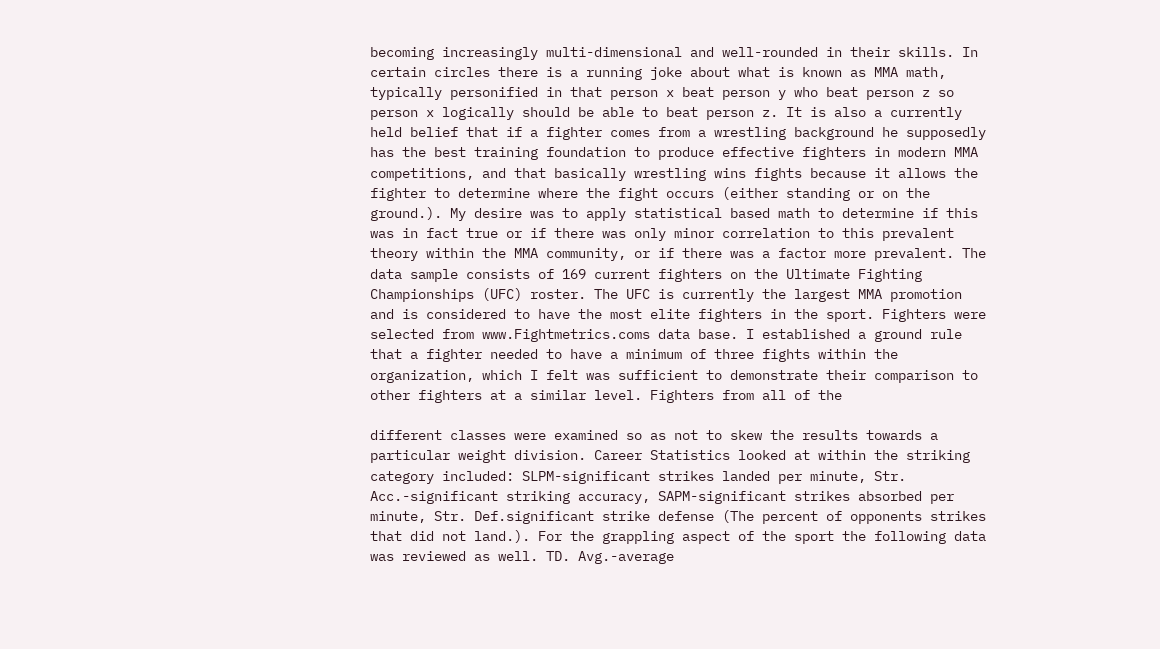becoming increasingly multi-dimensional and well-rounded in their skills. In certain circles there is a running joke about what is known as MMA math, typically personified in that person x beat person y who beat person z so person x logically should be able to beat person z. It is also a currently held belief that if a fighter comes from a wrestling background he supposedly has the best training foundation to produce effective fighters in modern MMA competitions, and that basically wrestling wins fights because it allows the fighter to determine where the fight occurs (either standing or on the ground.). My desire was to apply statistical based math to determine if this was in fact true or if there was only minor correlation to this prevalent theory within the MMA community, or if there was a factor more prevalent. The data sample consists of 169 current fighters on the Ultimate Fighting Championships (UFC) roster. The UFC is currently the largest MMA promotion and is considered to have the most elite fighters in the sport. Fighters were selected from www.Fightmetrics.coms data base. I established a ground rule that a fighter needed to have a minimum of three fights within the organization, which I felt was sufficient to demonstrate their comparison to other fighters at a similar level. Fighters from all of the

different classes were examined so as not to skew the results towards a particular weight division. Career Statistics looked at within the striking category included: SLPM-significant strikes landed per minute, Str. Acc.-significant striking accuracy, SAPM-significant strikes absorbed per minute, Str. Def.significant strike defense (The percent of opponents strikes that did not land.). For the grappling aspect of the sport the following data was reviewed as well. TD. Avg.-average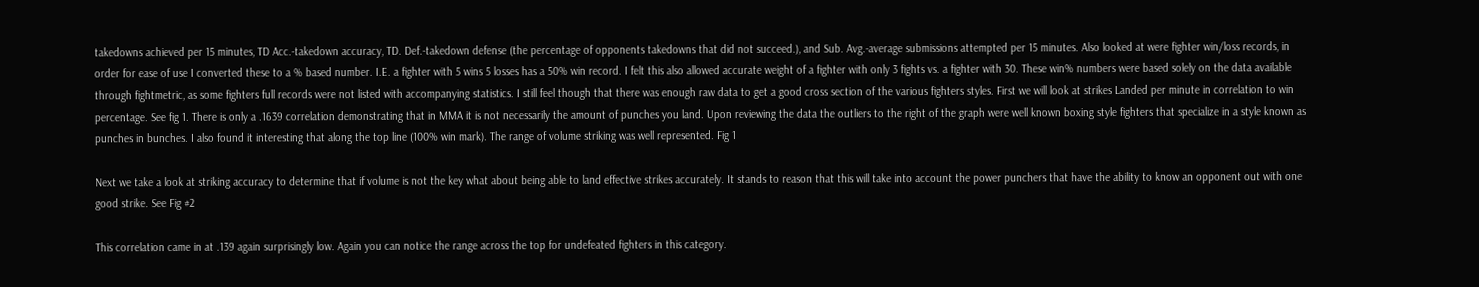takedowns achieved per 15 minutes, TD Acc.-takedown accuracy, TD. Def.-takedown defense (the percentage of opponents takedowns that did not succeed.), and Sub. Avg.-average submissions attempted per 15 minutes. Also looked at were fighter win/loss records, in order for ease of use I converted these to a % based number. I.E. a fighter with 5 wins 5 losses has a 50% win record. I felt this also allowed accurate weight of a fighter with only 3 fights vs. a fighter with 30. These win% numbers were based solely on the data available through fightmetric, as some fighters full records were not listed with accompanying statistics. I still feel though that there was enough raw data to get a good cross section of the various fighters styles. First we will look at strikes Landed per minute in correlation to win percentage. See fig 1. There is only a .1639 correlation demonstrating that in MMA it is not necessarily the amount of punches you land. Upon reviewing the data the outliers to the right of the graph were well known boxing style fighters that specialize in a style known as punches in bunches. I also found it interesting that along the top line (100% win mark). The range of volume striking was well represented. Fig 1

Next we take a look at striking accuracy to determine that if volume is not the key what about being able to land effective strikes accurately. It stands to reason that this will take into account the power punchers that have the ability to know an opponent out with one good strike. See Fig #2

This correlation came in at .139 again surprisingly low. Again you can notice the range across the top for undefeated fighters in this category.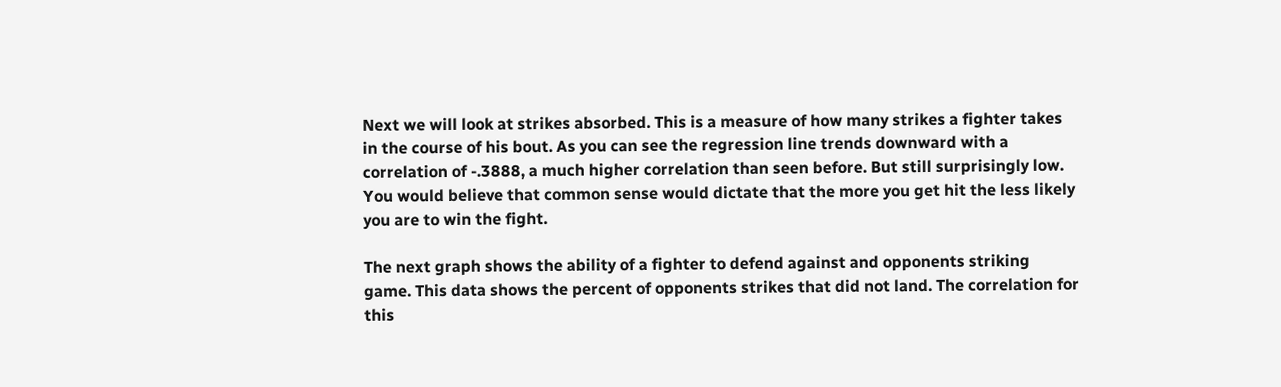Next we will look at strikes absorbed. This is a measure of how many strikes a fighter takes in the course of his bout. As you can see the regression line trends downward with a correlation of -.3888, a much higher correlation than seen before. But still surprisingly low. You would believe that common sense would dictate that the more you get hit the less likely you are to win the fight.

The next graph shows the ability of a fighter to defend against and opponents striking game. This data shows the percent of opponents strikes that did not land. The correlation for this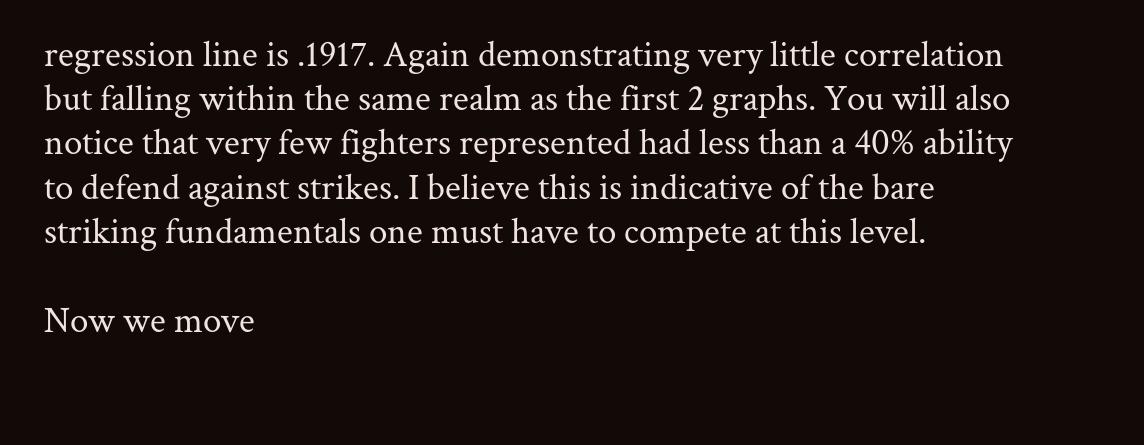regression line is .1917. Again demonstrating very little correlation but falling within the same realm as the first 2 graphs. You will also notice that very few fighters represented had less than a 40% ability to defend against strikes. I believe this is indicative of the bare striking fundamentals one must have to compete at this level.

Now we move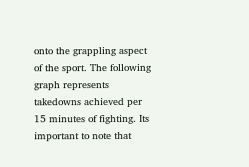onto the grappling aspect of the sport. The following graph represents takedowns achieved per 15 minutes of fighting. Its important to note that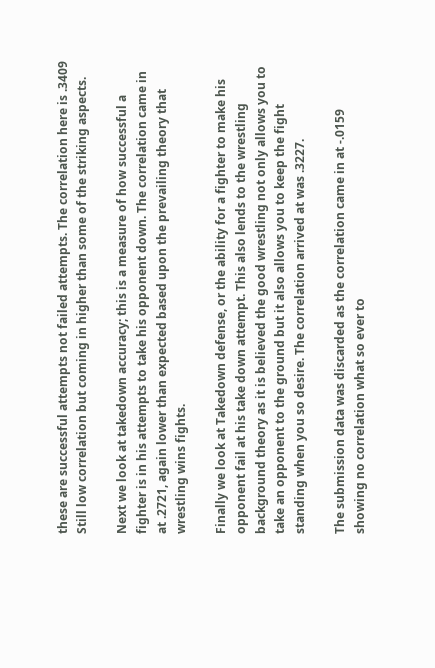these are successful attempts not failed attempts. The correlation here is .3409 Still low correlation but coming in higher than some of the striking aspects.

Next we look at takedown accuracy; this is a measure of how successful a fighter is in his attempts to take his opponent down. The correlation came in at .2721, again lower than expected based upon the prevailing theory that wrestling wins fights.

Finally we look at Takedown defense, or the ability for a fighter to make his opponent fail at his take down attempt. This also lends to the wrestling background theory as it is believed the good wrestling not only allows you to take an opponent to the ground but it also allows you to keep the fight standing when you so desire. The correlation arrived at was .3227.

The submission data was discarded as the correlation came in at -.0159 showing no correlation what so ever to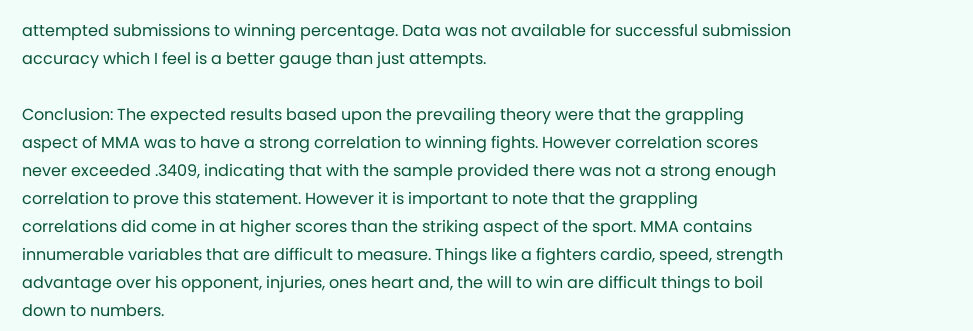attempted submissions to winning percentage. Data was not available for successful submission accuracy which I feel is a better gauge than just attempts.

Conclusion: The expected results based upon the prevailing theory were that the grappling aspect of MMA was to have a strong correlation to winning fights. However correlation scores never exceeded .3409, indicating that with the sample provided there was not a strong enough correlation to prove this statement. However it is important to note that the grappling correlations did come in at higher scores than the striking aspect of the sport. MMA contains innumerable variables that are difficult to measure. Things like a fighters cardio, speed, strength advantage over his opponent, injuries, ones heart and, the will to win are difficult things to boil down to numbers.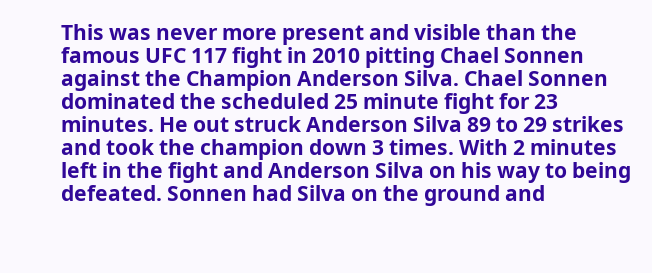This was never more present and visible than the famous UFC 117 fight in 2010 pitting Chael Sonnen against the Champion Anderson Silva. Chael Sonnen dominated the scheduled 25 minute fight for 23 minutes. He out struck Anderson Silva 89 to 29 strikes and took the champion down 3 times. With 2 minutes left in the fight and Anderson Silva on his way to being defeated. Sonnen had Silva on the ground and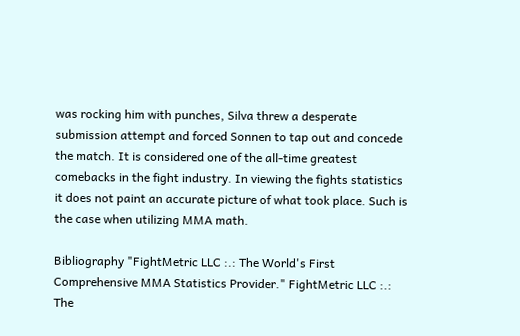was rocking him with punches, Silva threw a desperate submission attempt and forced Sonnen to tap out and concede the match. It is considered one of the all-time greatest comebacks in the fight industry. In viewing the fights statistics it does not paint an accurate picture of what took place. Such is the case when utilizing MMA math.

Bibliography "FightMetric LLC :.: The World's First Comprehensive MMA Statistics Provider." FightMetric LLC :.: The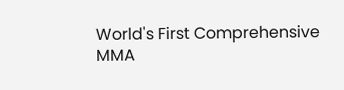World's First Comprehensive MMA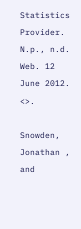Statistics Provider. N.p., n.d. Web. 12 June 2012. <>.

Snowden, Jonathan , and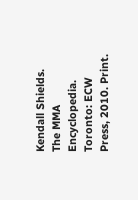Kendall Shields. The MMA Encyclopedia. Toronto: ECW Press, 2010. Print.